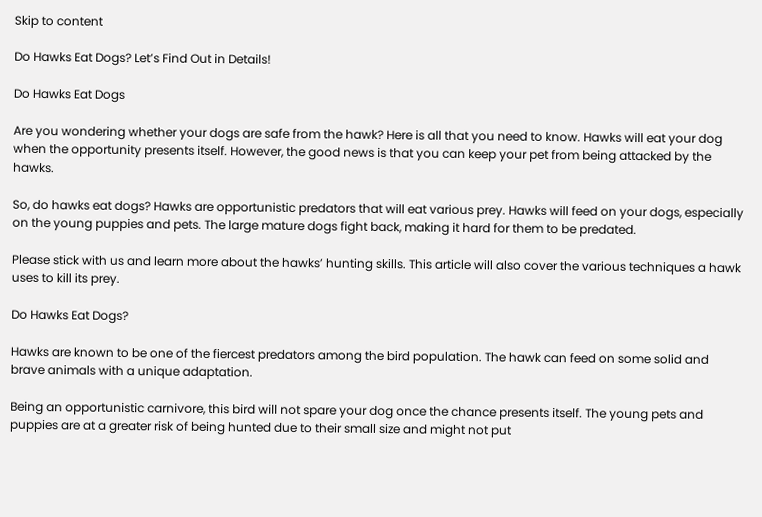Skip to content

Do Hawks Eat Dogs? Let’s Find Out in Details!

Do Hawks Eat Dogs

Are you wondering whether your dogs are safe from the hawk? Here is all that you need to know. Hawks will eat your dog when the opportunity presents itself. However, the good news is that you can keep your pet from being attacked by the hawks.

So, do hawks eat dogs? Hawks are opportunistic predators that will eat various prey. Hawks will feed on your dogs, especially on the young puppies and pets. The large mature dogs fight back, making it hard for them to be predated.

Please stick with us and learn more about the hawks’ hunting skills. This article will also cover the various techniques a hawk uses to kill its prey.

Do Hawks Eat Dogs?

Hawks are known to be one of the fiercest predators among the bird population. The hawk can feed on some solid and brave animals with a unique adaptation.

Being an opportunistic carnivore, this bird will not spare your dog once the chance presents itself. The young pets and puppies are at a greater risk of being hunted due to their small size and might not put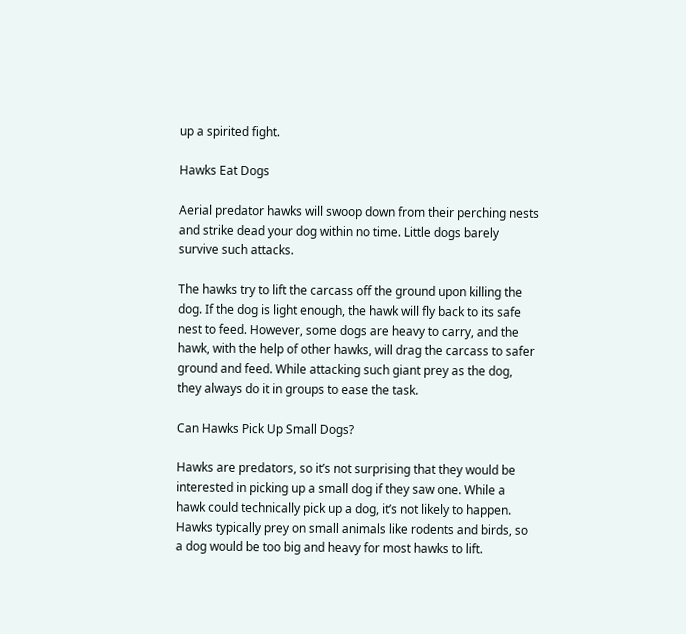up a spirited fight.

Hawks Eat Dogs

Aerial predator hawks will swoop down from their perching nests and strike dead your dog within no time. Little dogs barely survive such attacks.

The hawks try to lift the carcass off the ground upon killing the dog. If the dog is light enough, the hawk will fly back to its safe nest to feed. However, some dogs are heavy to carry, and the hawk, with the help of other hawks, will drag the carcass to safer ground and feed. While attacking such giant prey as the dog, they always do it in groups to ease the task.

Can Hawks Pick Up Small Dogs?

Hawks are predators, so it’s not surprising that they would be interested in picking up a small dog if they saw one. While a hawk could technically pick up a dog, it’s not likely to happen. Hawks typically prey on small animals like rodents and birds, so a dog would be too big and heavy for most hawks to lift.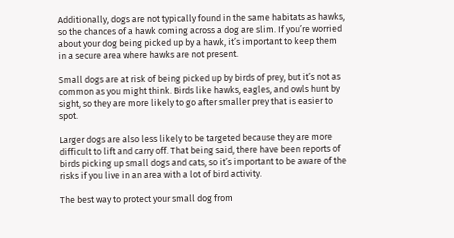Additionally, dogs are not typically found in the same habitats as hawks, so the chances of a hawk coming across a dog are slim. If you’re worried about your dog being picked up by a hawk, it’s important to keep them in a secure area where hawks are not present.

Small dogs are at risk of being picked up by birds of prey, but it’s not as common as you might think. Birds like hawks, eagles, and owls hunt by sight, so they are more likely to go after smaller prey that is easier to spot.

Larger dogs are also less likely to be targeted because they are more difficult to lift and carry off. That being said, there have been reports of birds picking up small dogs and cats, so it’s important to be aware of the risks if you live in an area with a lot of bird activity.

The best way to protect your small dog from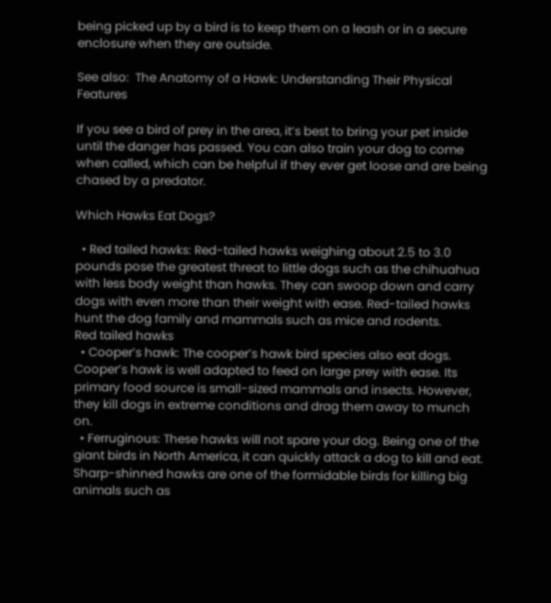being picked up by a bird is to keep them on a leash or in a secure enclosure when they are outside.

See also:  The Anatomy of a Hawk: Understanding Their Physical Features

If you see a bird of prey in the area, it’s best to bring your pet inside until the danger has passed. You can also train your dog to come when called, which can be helpful if they ever get loose and are being chased by a predator.

Which Hawks Eat Dogs?

  • Red tailed hawks: Red-tailed hawks weighing about 2.5 to 3.0 pounds pose the greatest threat to little dogs such as the chihuahua with less body weight than hawks. They can swoop down and carry dogs with even more than their weight with ease. Red-tailed hawks hunt the dog family and mammals such as mice and rodents.
Red tailed hawks
  • Cooper’s hawk: The cooper’s hawk bird species also eat dogs. Cooper’s hawk is well adapted to feed on large prey with ease. Its primary food source is small-sized mammals and insects. However, they kill dogs in extreme conditions and drag them away to munch on.
  • Ferruginous: These hawks will not spare your dog. Being one of the giant birds in North America, it can quickly attack a dog to kill and eat. Sharp-shinned hawks are one of the formidable birds for killing big animals such as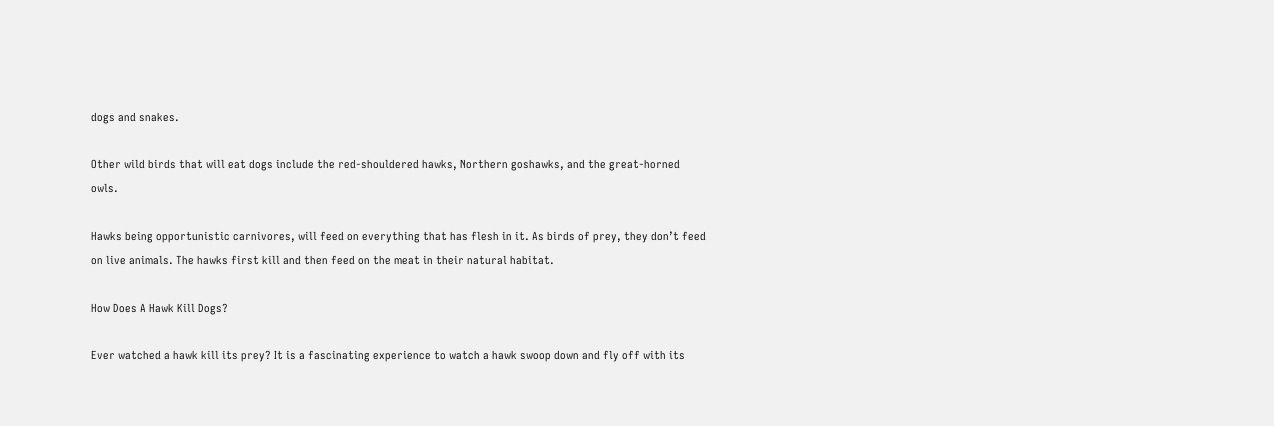dogs and snakes.

Other wild birds that will eat dogs include the red-shouldered hawks, Northern goshawks, and the great-horned owls.

Hawks being opportunistic carnivores, will feed on everything that has flesh in it. As birds of prey, they don’t feed on live animals. The hawks first kill and then feed on the meat in their natural habitat.

How Does A Hawk Kill Dogs?

Ever watched a hawk kill its prey? It is a fascinating experience to watch a hawk swoop down and fly off with its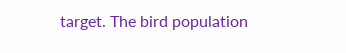target. The bird population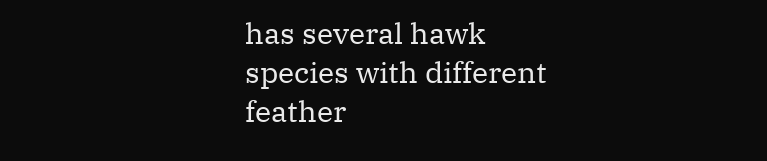has several hawk species with different feather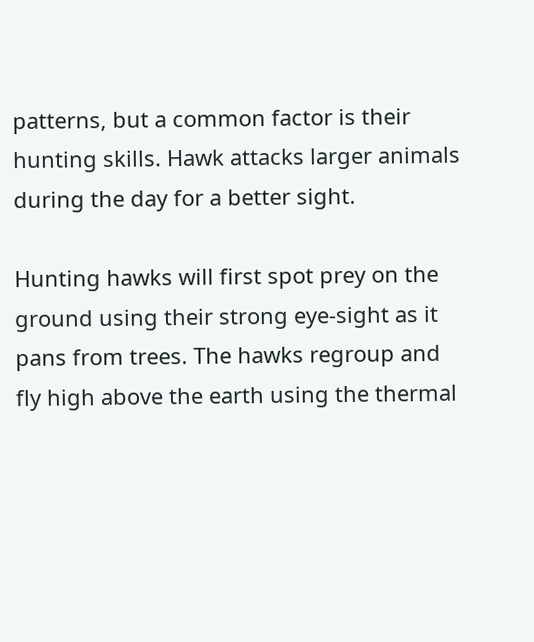patterns, but a common factor is their hunting skills. Hawk attacks larger animals during the day for a better sight.

Hunting hawks will first spot prey on the ground using their strong eye-sight as it pans from trees. The hawks regroup and fly high above the earth using the thermal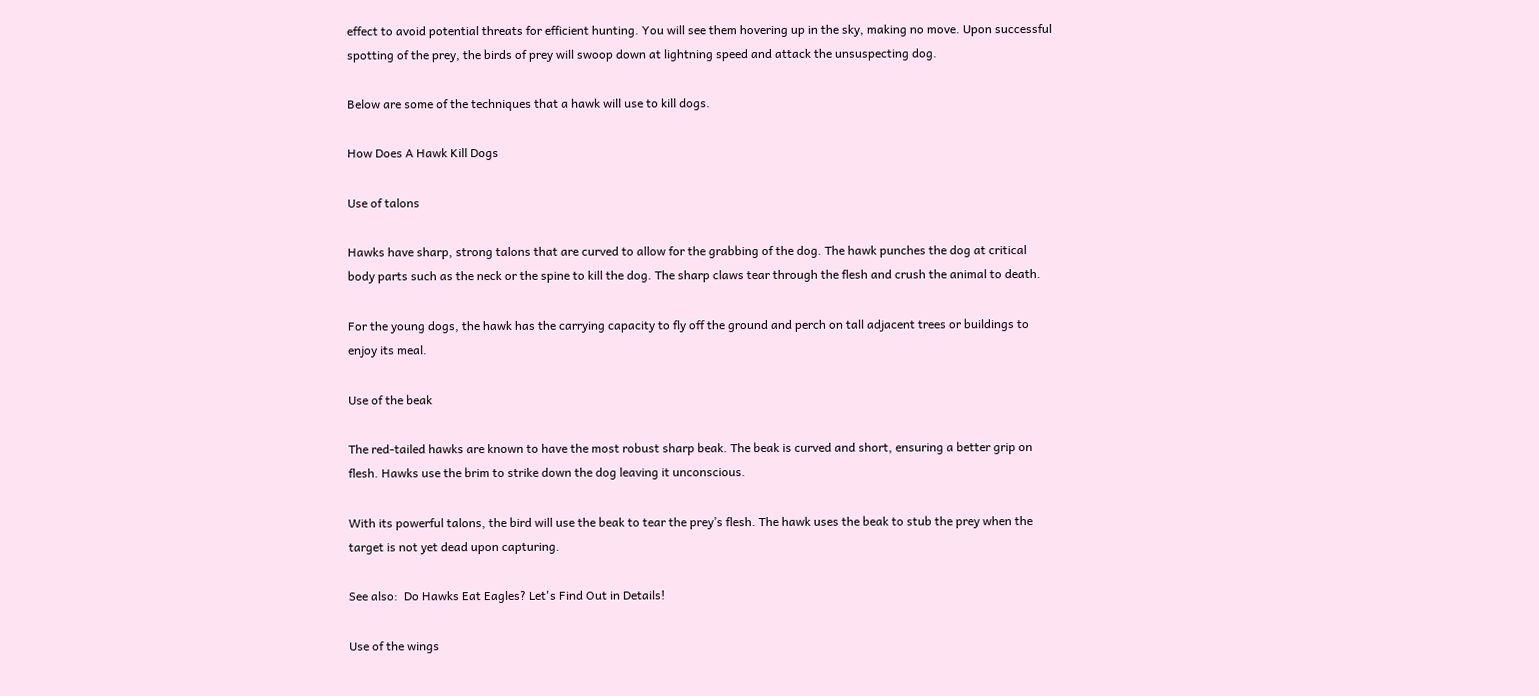effect to avoid potential threats for efficient hunting. You will see them hovering up in the sky, making no move. Upon successful spotting of the prey, the birds of prey will swoop down at lightning speed and attack the unsuspecting dog.

Below are some of the techniques that a hawk will use to kill dogs.

How Does A Hawk Kill Dogs

Use of talons

Hawks have sharp, strong talons that are curved to allow for the grabbing of the dog. The hawk punches the dog at critical body parts such as the neck or the spine to kill the dog. The sharp claws tear through the flesh and crush the animal to death.

For the young dogs, the hawk has the carrying capacity to fly off the ground and perch on tall adjacent trees or buildings to enjoy its meal.

Use of the beak

The red-tailed hawks are known to have the most robust sharp beak. The beak is curved and short, ensuring a better grip on flesh. Hawks use the brim to strike down the dog leaving it unconscious.

With its powerful talons, the bird will use the beak to tear the prey’s flesh. The hawk uses the beak to stub the prey when the target is not yet dead upon capturing.

See also:  Do Hawks Eat Eagles? Let's Find Out in Details!

Use of the wings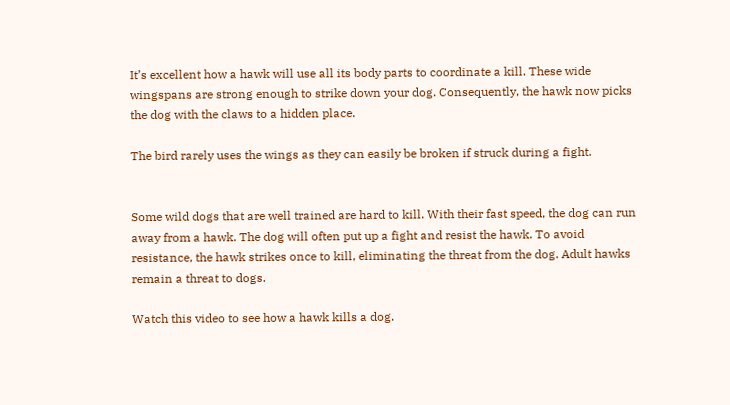It’s excellent how a hawk will use all its body parts to coordinate a kill. These wide wingspans are strong enough to strike down your dog. Consequently, the hawk now picks the dog with the claws to a hidden place.

The bird rarely uses the wings as they can easily be broken if struck during a fight.


Some wild dogs that are well trained are hard to kill. With their fast speed, the dog can run away from a hawk. The dog will often put up a fight and resist the hawk. To avoid resistance, the hawk strikes once to kill, eliminating the threat from the dog. Adult hawks remain a threat to dogs.

Watch this video to see how a hawk kills a dog.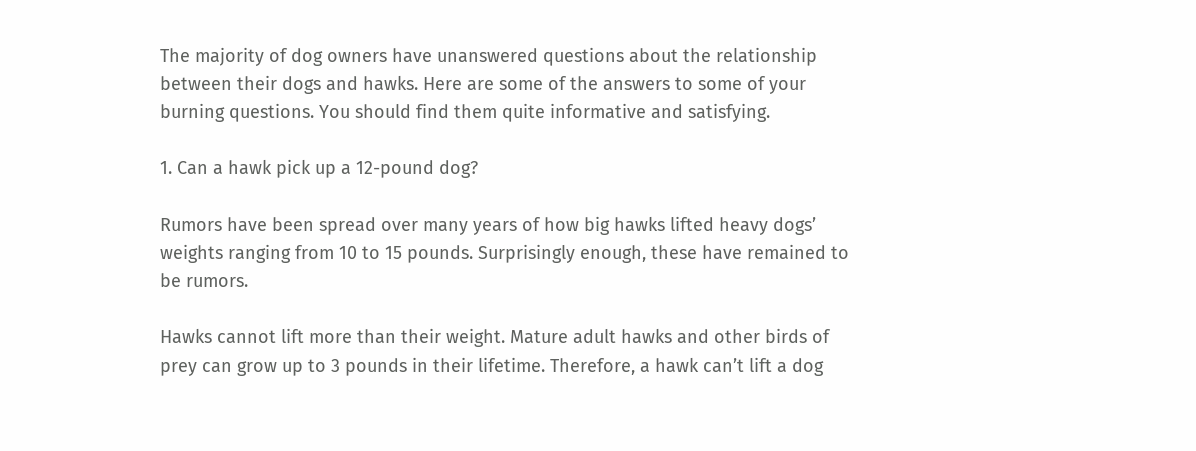The majority of dog owners have unanswered questions about the relationship between their dogs and hawks. Here are some of the answers to some of your burning questions. You should find them quite informative and satisfying.

1. Can a hawk pick up a 12-pound dog?

Rumors have been spread over many years of how big hawks lifted heavy dogs’ weights ranging from 10 to 15 pounds. Surprisingly enough, these have remained to be rumors.

Hawks cannot lift more than their weight. Mature adult hawks and other birds of prey can grow up to 3 pounds in their lifetime. Therefore, a hawk can’t lift a dog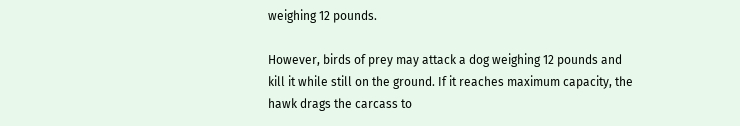weighing 12 pounds.

However, birds of prey may attack a dog weighing 12 pounds and kill it while still on the ground. If it reaches maximum capacity, the hawk drags the carcass to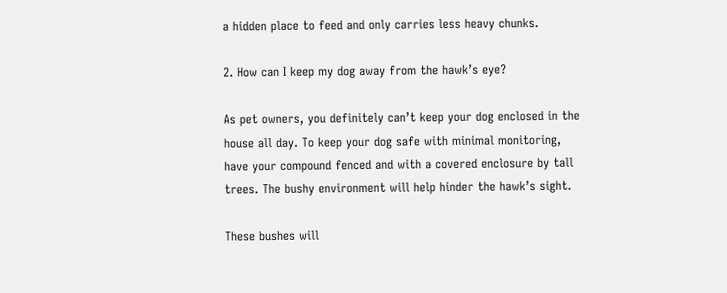a hidden place to feed and only carries less heavy chunks.

2. How can I keep my dog away from the hawk’s eye?

As pet owners, you definitely can’t keep your dog enclosed in the house all day. To keep your dog safe with minimal monitoring, have your compound fenced and with a covered enclosure by tall trees. The bushy environment will help hinder the hawk’s sight.

These bushes will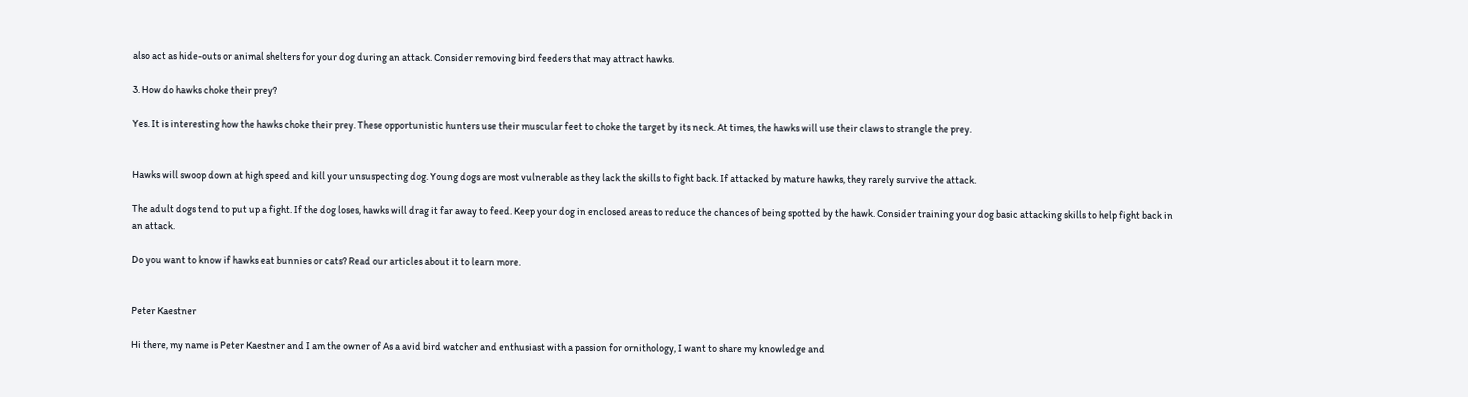also act as hide-outs or animal shelters for your dog during an attack. Consider removing bird feeders that may attract hawks.

3. How do hawks choke their prey?

Yes. It is interesting how the hawks choke their prey. These opportunistic hunters use their muscular feet to choke the target by its neck. At times, the hawks will use their claws to strangle the prey.


Hawks will swoop down at high speed and kill your unsuspecting dog. Young dogs are most vulnerable as they lack the skills to fight back. If attacked by mature hawks, they rarely survive the attack.

The adult dogs tend to put up a fight. If the dog loses, hawks will drag it far away to feed. Keep your dog in enclosed areas to reduce the chances of being spotted by the hawk. Consider training your dog basic attacking skills to help fight back in an attack.

Do you want to know if hawks eat bunnies or cats? Read our articles about it to learn more.


Peter Kaestner

Hi there, my name is Peter Kaestner and I am the owner of As a avid bird watcher and enthusiast with a passion for ornithology, I want to share my knowledge and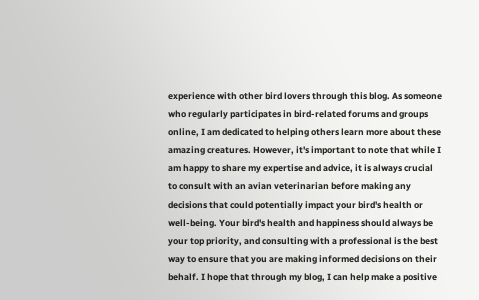experience with other bird lovers through this blog. As someone who regularly participates in bird-related forums and groups online, I am dedicated to helping others learn more about these amazing creatures. However, it's important to note that while I am happy to share my expertise and advice, it is always crucial to consult with an avian veterinarian before making any decisions that could potentially impact your bird's health or well-being. Your bird's health and happiness should always be your top priority, and consulting with a professional is the best way to ensure that you are making informed decisions on their behalf. I hope that through my blog, I can help make a positive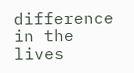difference in the lives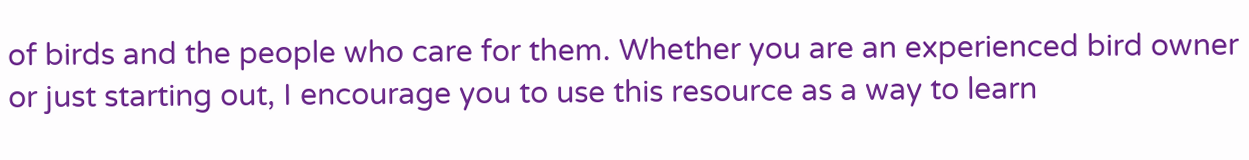of birds and the people who care for them. Whether you are an experienced bird owner or just starting out, I encourage you to use this resource as a way to learn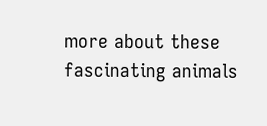more about these fascinating animals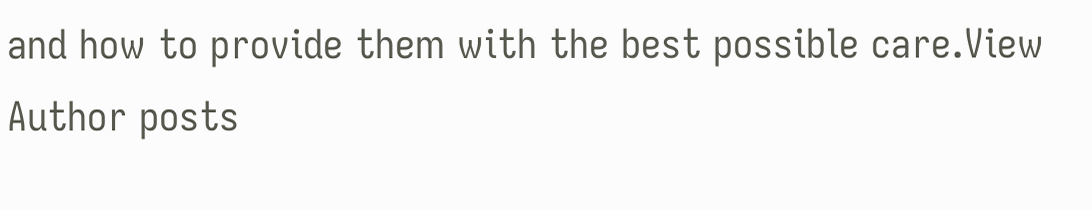and how to provide them with the best possible care.View Author posts